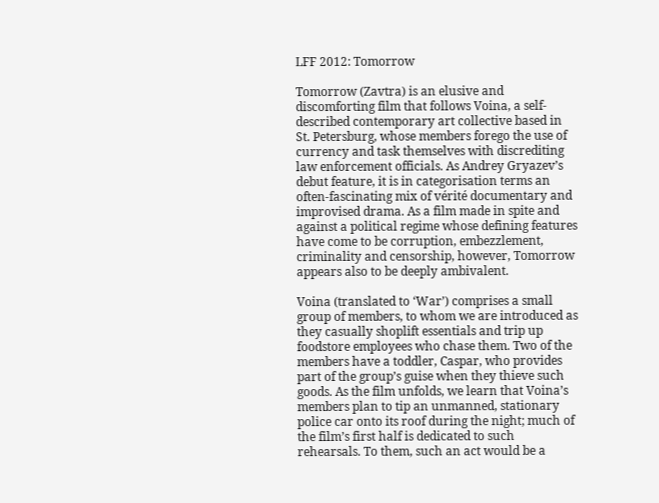LFF 2012: Tomorrow

Tomorrow (Zavtra) is an elusive and discomforting film that follows Voina, a self-described contemporary art collective based in St. Petersburg, whose members forego the use of currency and task themselves with discrediting law enforcement officials. As Andrey Gryazev’s debut feature, it is in categorisation terms an often-fascinating mix of vérité documentary and improvised drama. As a film made in spite and against a political regime whose defining features have come to be corruption, embezzlement, criminality and censorship, however, Tomorrow appears also to be deeply ambivalent.

Voina (translated to ‘War’) comprises a small group of members, to whom we are introduced as they casually shoplift essentials and trip up foodstore employees who chase them. Two of the members have a toddler, Caspar, who provides part of the group’s guise when they thieve such goods. As the film unfolds, we learn that Voina’s members plan to tip an unmanned, stationary police car onto its roof during the night; much of the film’s first half is dedicated to such rehearsals. To them, such an act would be a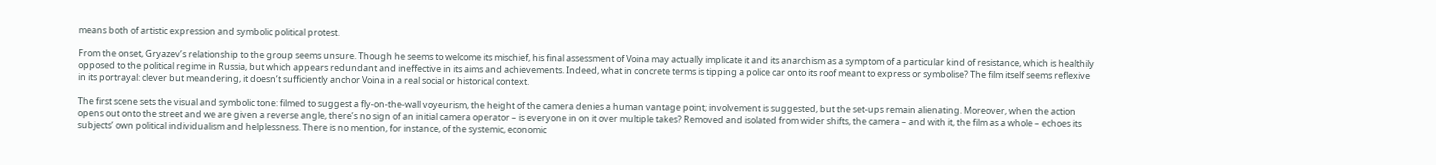means both of artistic expression and symbolic political protest.

From the onset, Gryazev’s relationship to the group seems unsure. Though he seems to welcome its mischief, his final assessment of Voina may actually implicate it and its anarchism as a symptom of a particular kind of resistance, which is healthily opposed to the political regime in Russia, but which appears redundant and ineffective in its aims and achievements. Indeed, what in concrete terms is tipping a police car onto its roof meant to express or symbolise? The film itself seems reflexive in its portrayal: clever but meandering, it doesn’t sufficiently anchor Voina in a real social or historical context.

The first scene sets the visual and symbolic tone: filmed to suggest a fly-on-the-wall voyeurism, the height of the camera denies a human vantage point; involvement is suggested, but the set-ups remain alienating. Moreover, when the action opens out onto the street and we are given a reverse angle, there’s no sign of an initial camera operator – is everyone in on it over multiple takes? Removed and isolated from wider shifts, the camera – and with it, the film as a whole – echoes its subjects’ own political individualism and helplessness. There is no mention, for instance, of the systemic, economic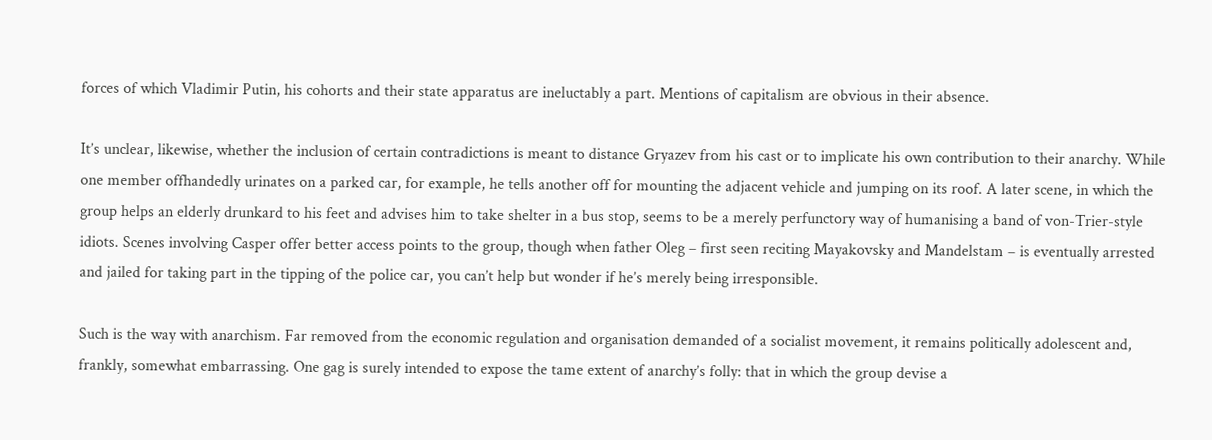forces of which Vladimir Putin, his cohorts and their state apparatus are ineluctably a part. Mentions of capitalism are obvious in their absence.

It’s unclear, likewise, whether the inclusion of certain contradictions is meant to distance Gryazev from his cast or to implicate his own contribution to their anarchy. While one member offhandedly urinates on a parked car, for example, he tells another off for mounting the adjacent vehicle and jumping on its roof. A later scene, in which the group helps an elderly drunkard to his feet and advises him to take shelter in a bus stop, seems to be a merely perfunctory way of humanising a band of von-Trier-style idiots. Scenes involving Casper offer better access points to the group, though when father Oleg – first seen reciting Mayakovsky and Mandelstam – is eventually arrested and jailed for taking part in the tipping of the police car, you can’t help but wonder if he’s merely being irresponsible.

Such is the way with anarchism. Far removed from the economic regulation and organisation demanded of a socialist movement, it remains politically adolescent and, frankly, somewhat embarrassing. One gag is surely intended to expose the tame extent of anarchy’s folly: that in which the group devise a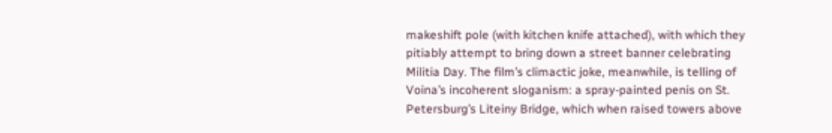makeshift pole (with kitchen knife attached), with which they pitiably attempt to bring down a street banner celebrating Militia Day. The film’s climactic joke, meanwhile, is telling of Voina’s incoherent sloganism: a spray-painted penis on St. Petersburg’s Liteiny Bridge, which when raised towers above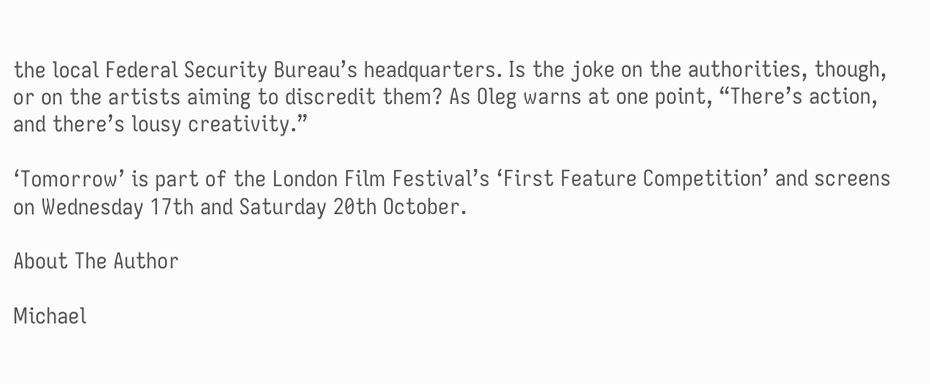the local Federal Security Bureau’s headquarters. Is the joke on the authorities, though, or on the artists aiming to discredit them? As Oleg warns at one point, “There’s action, and there’s lousy creativity.”

‘Tomorrow’ is part of the London Film Festival’s ‘First Feature Competition’ and screens on Wednesday 17th and Saturday 20th October.

About The Author

Michael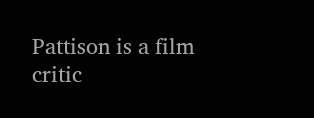Pattison is a film critic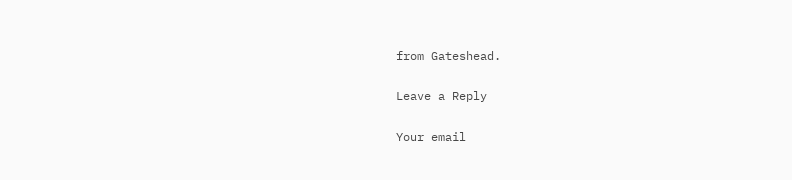from Gateshead.

Leave a Reply

Your email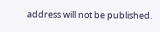address will not be published.